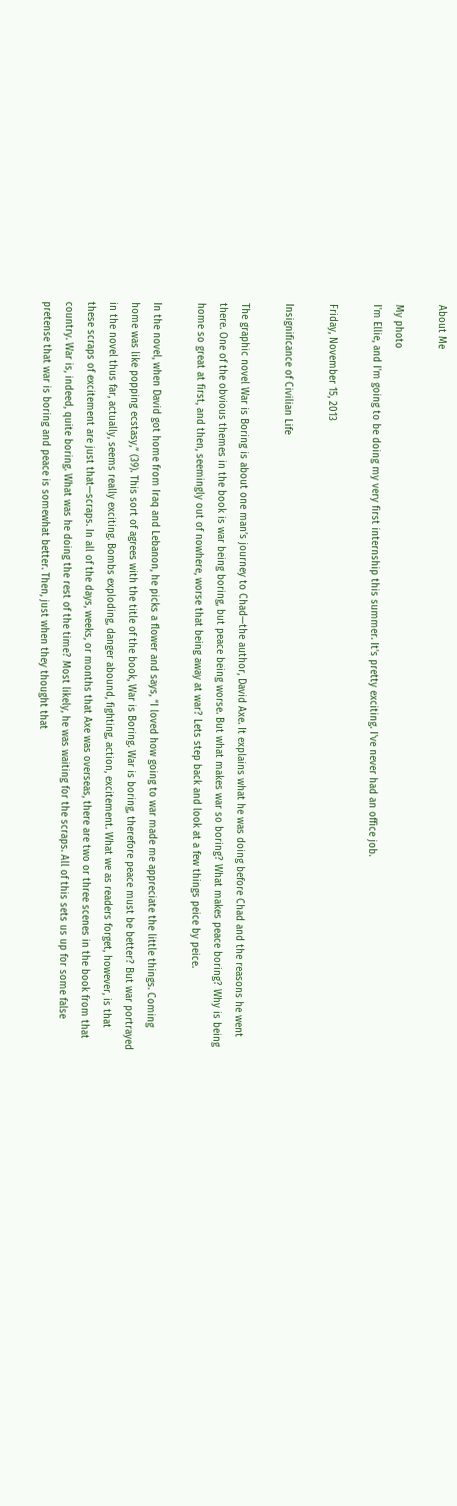About Me

My photo
I'm Ellie, and I'm going to be doing my very first internship this summer. It's pretty exciting. I've never had an office job.

Friday, November 15, 2013

Insignificance of Civilian Life

The graphic novel War is Boring is about one man’s journey to Chad—the author, David Axe. It explains what he was doing before Chad and the reasons he went there. One of the obvious themes in the book is war being boring, but peace being worse. But what makes war so boring? What makes peace boring? Why is being home so great at first, and then, seemingly out of nowhere, worse that being away at war? Lets step back and look at a few things peice by peice.

In the novel, when David got home from Iraq and Lebanon, he picks a flower and says, “I loved how going to war made me appreciate the little things. Coming home was like popping ecstasy,” (39). This sort of agrees with the title of the book, War is Boring. War is boring, therefore peace must be better? But war portrayed in the novel thus far, actually, seems really exciting. Bombs exploding, danger abound, fighting, action, excitement. What we as readers forget, however, is that these scraps of excitement are just that—scraps. In all of the days, weeks, or months that Axe was overseas, there are two or three scenes in the book from that country. War is, indeed, quite boring. What was he doing the rest of the time? Most likely, he was waiting for the scraps. All of this sets us up for some false pretense that war is boring and peace is somewhat better. Then, just when they thought that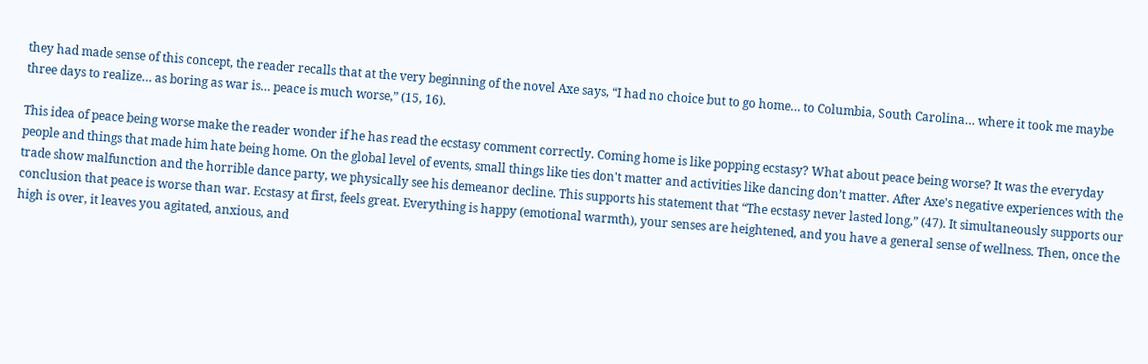they had made sense of this concept, the reader recalls that at the very beginning of the novel Axe says, “I had no choice but to go home… to Columbia, South Carolina… where it took me maybe three days to realize… as boring as war is… peace is much worse,” (15, 16).

This idea of peace being worse make the reader wonder if he has read the ecstasy comment correctly. Coming home is like popping ecstasy? What about peace being worse? It was the everyday people and things that made him hate being home. On the global level of events, small things like ties don't matter and activities like dancing don’t matter. After Axe’s negative experiences with the trade show malfunction and the horrible dance party, we physically see his demeanor decline. This supports his statement that “The ecstasy never lasted long,” (47). It simultaneously supports our conclusion that peace is worse than war. Ecstasy at first, feels great. Everything is happy (emotional warmth), your senses are heightened, and you have a general sense of wellness. Then, once the high is over, it leaves you agitated, anxious, and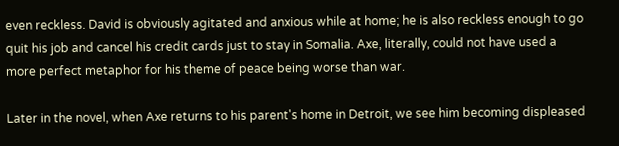even reckless. David is obviously agitated and anxious while at home; he is also reckless enough to go quit his job and cancel his credit cards just to stay in Somalia. Axe, literally, could not have used a more perfect metaphor for his theme of peace being worse than war.

Later in the novel, when Axe returns to his parent's home in Detroit, we see him becoming displeased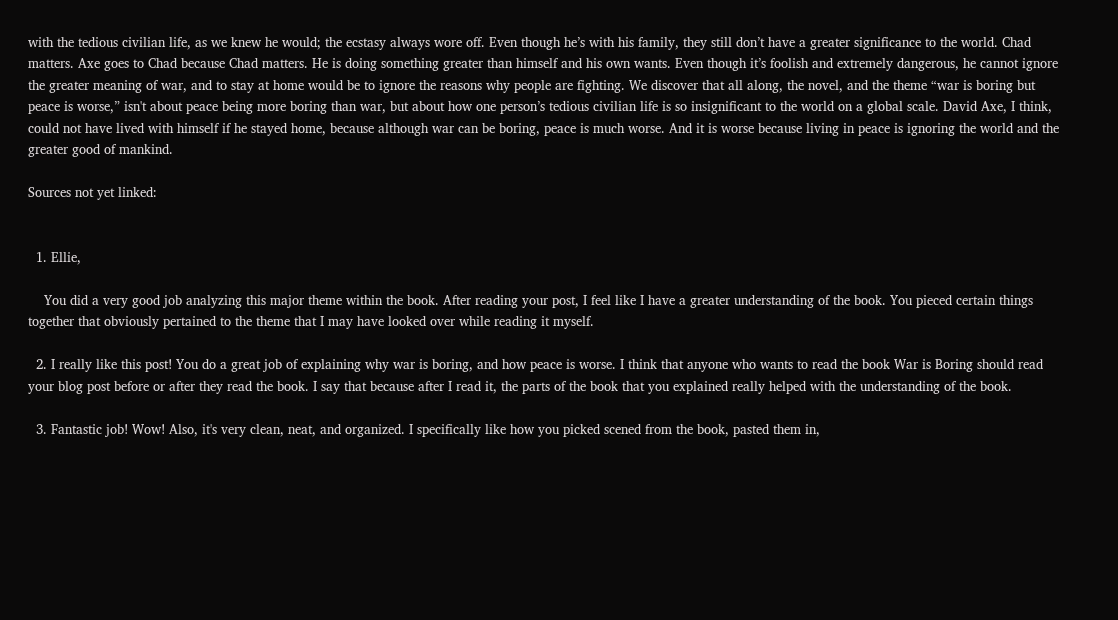with the tedious civilian life, as we knew he would; the ecstasy always wore off. Even though he’s with his family, they still don’t have a greater significance to the world. Chad matters. Axe goes to Chad because Chad matters. He is doing something greater than himself and his own wants. Even though it’s foolish and extremely dangerous, he cannot ignore the greater meaning of war, and to stay at home would be to ignore the reasons why people are fighting. We discover that all along, the novel, and the theme “war is boring but peace is worse,” isn't about peace being more boring than war, but about how one person’s tedious civilian life is so insignificant to the world on a global scale. David Axe, I think, could not have lived with himself if he stayed home, because although war can be boring, peace is much worse. And it is worse because living in peace is ignoring the world and the greater good of mankind.

Sources not yet linked:


  1. Ellie,

    You did a very good job analyzing this major theme within the book. After reading your post, I feel like I have a greater understanding of the book. You pieced certain things together that obviously pertained to the theme that I may have looked over while reading it myself.

  2. I really like this post! You do a great job of explaining why war is boring, and how peace is worse. I think that anyone who wants to read the book War is Boring should read your blog post before or after they read the book. I say that because after I read it, the parts of the book that you explained really helped with the understanding of the book.

  3. Fantastic job! Wow! Also, it's very clean, neat, and organized. I specifically like how you picked scened from the book, pasted them in,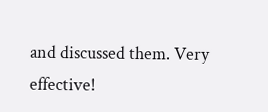and discussed them. Very effective!